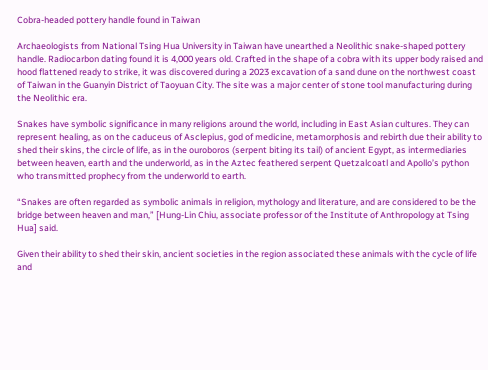Cobra-headed pottery handle found in Taiwan

Archaeologists from National Tsing Hua University in Taiwan have unearthed a Neolithic snake-shaped pottery handle. Radiocarbon dating found it is 4,000 years old. Crafted in the shape of a cobra with its upper body raised and hood flattened ready to strike, it was discovered during a 2023 excavation of a sand dune on the northwest coast of Taiwan in the Guanyin District of Taoyuan City. The site was a major center of stone tool manufacturing during the Neolithic era.

Snakes have symbolic significance in many religions around the world, including in East Asian cultures. They can represent healing, as on the caduceus of Asclepius, god of medicine, metamorphosis and rebirth due their ability to shed their skins, the circle of life, as in the ouroboros (serpent biting its tail) of ancient Egypt, as intermediaries between heaven, earth and the underworld, as in the Aztec feathered serpent Quetzalcoatl and Apollo’s python who transmitted prophecy from the underworld to earth.

“Snakes are often regarded as symbolic animals in religion, mythology and literature, and are considered to be the bridge between heaven and man,” [Hung-Lin Chiu, associate professor of the Institute of Anthropology at Tsing Hua] said.

Given their ability to shed their skin, ancient societies in the region associated these animals with the cycle of life and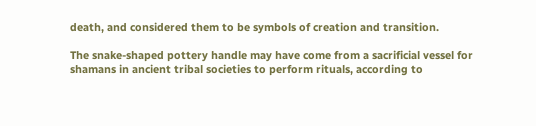death, and considered them to be symbols of creation and transition.

The snake-shaped pottery handle may have come from a sacrificial vessel for shamans in ancient tribal societies to perform rituals, according to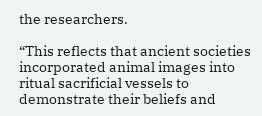the researchers.

“This reflects that ancient societies incorporated animal images into ritual sacrificial vessels to demonstrate their beliefs and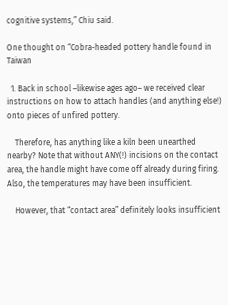cognitive systems,” Chiu said.

One thought on “Cobra-headed pottery handle found in Taiwan

  1. Back in school –likewise ages ago– we received clear instructions on how to attach handles (and anything else!) onto pieces of unfired pottery.

    Therefore, has anything like a kiln been unearthed nearby? Note that without ANY(!) incisions on the contact area, the handle might have come off already during firing. Also, the temperatures may have been insufficient.

    However, that “contact area” definitely looks insufficient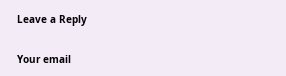Leave a Reply

Your email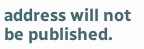address will not be published.